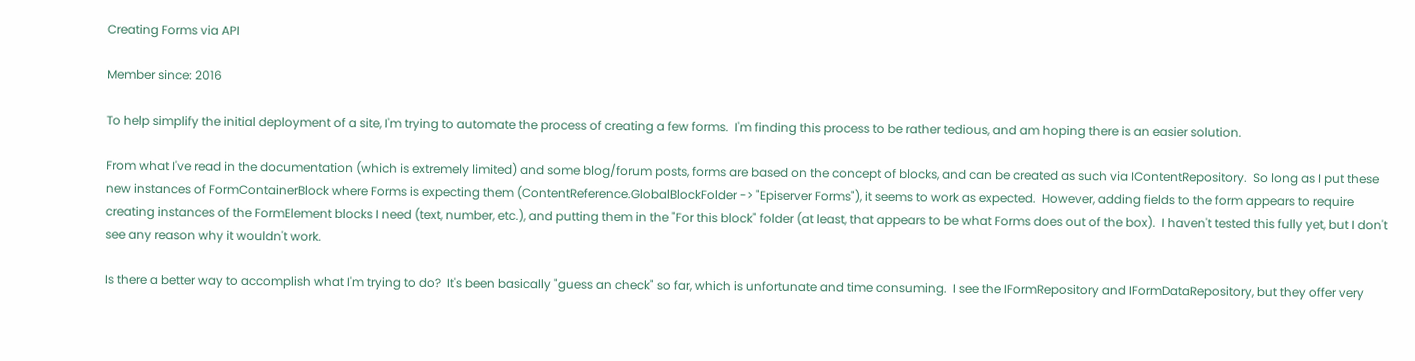Creating Forms via API

Member since: 2016

To help simplify the initial deployment of a site, I'm trying to automate the process of creating a few forms.  I'm finding this process to be rather tedious, and am hoping there is an easier solution.

From what I've read in the documentation (which is extremely limited) and some blog/forum posts, forms are based on the concept of blocks, and can be created as such via IContentRepository.  So long as I put these new instances of FormContainerBlock where Forms is expecting them (ContentReference.GlobalBlockFolder -> "Episerver Forms"), it seems to work as expected.  However, adding fields to the form appears to require creating instances of the FormElement blocks I need (text, number, etc.), and putting them in the "For this block" folder (at least, that appears to be what Forms does out of the box).  I haven't tested this fully yet, but I don't see any reason why it wouldn't work.

Is there a better way to accomplish what I'm trying to do?  It's been basically "guess an check" so far, which is unfortunate and time consuming.  I see the IFormRepository and IFormDataRepository, but they offer very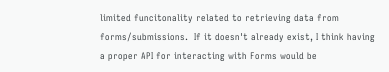limited funcitonality related to retrieving data from forms/submissions.  If it doesn't already exist, I think having a proper API for interacting with Forms would be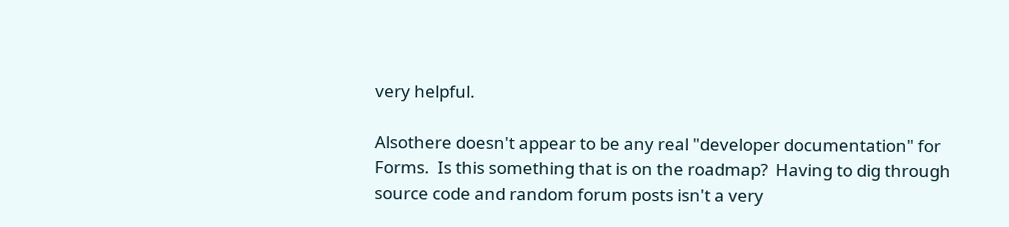very helpful.

Alsothere doesn't appear to be any real "developer documentation" for Forms.  Is this something that is on the roadmap?  Having to dig through source code and random forum posts isn't a very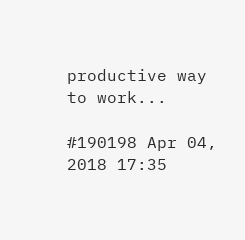productive way to work...

#190198 Apr 04, 2018 17:35